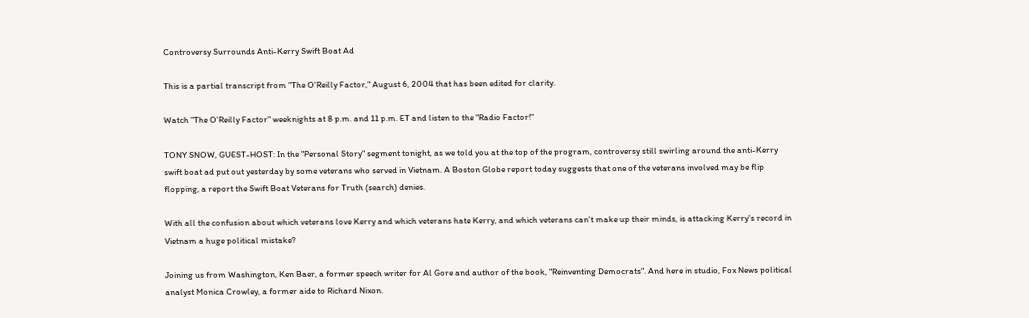Controversy Surrounds Anti-Kerry Swift Boat Ad

This is a partial transcript from "The O'Reilly Factor," August 6, 2004 that has been edited for clarity.

Watch "The O'Reilly Factor" weeknights at 8 p.m. and 11 p.m. ET and listen to the "Radio Factor!"

TONY SNOW, GUEST-HOST: In the "Personal Story" segment tonight, as we told you at the top of the program, controversy still swirling around the anti-Kerry swift boat ad put out yesterday by some veterans who served in Vietnam. A Boston Globe report today suggests that one of the veterans involved may be flip flopping, a report the Swift Boat Veterans for Truth (search) denies.

With all the confusion about which veterans love Kerry and which veterans hate Kerry, and which veterans can't make up their minds, is attacking Kerry's record in Vietnam a huge political mistake?

Joining us from Washington, Ken Baer, a former speech writer for Al Gore and author of the book, "Reinventing Democrats". And here in studio, Fox News political analyst Monica Crowley, a former aide to Richard Nixon.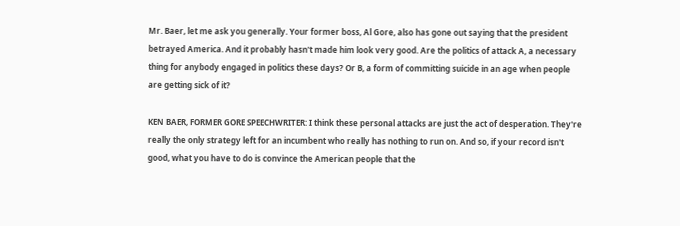Mr. Baer, let me ask you generally. Your former boss, Al Gore, also has gone out saying that the president betrayed America. And it probably hasn't made him look very good. Are the politics of attack A, a necessary thing for anybody engaged in politics these days? Or B, a form of committing suicide in an age when people are getting sick of it?

KEN BAER, FORMER GORE SPEECHWRITER: I think these personal attacks are just the act of desperation. They're really the only strategy left for an incumbent who really has nothing to run on. And so, if your record isn't good, what you have to do is convince the American people that the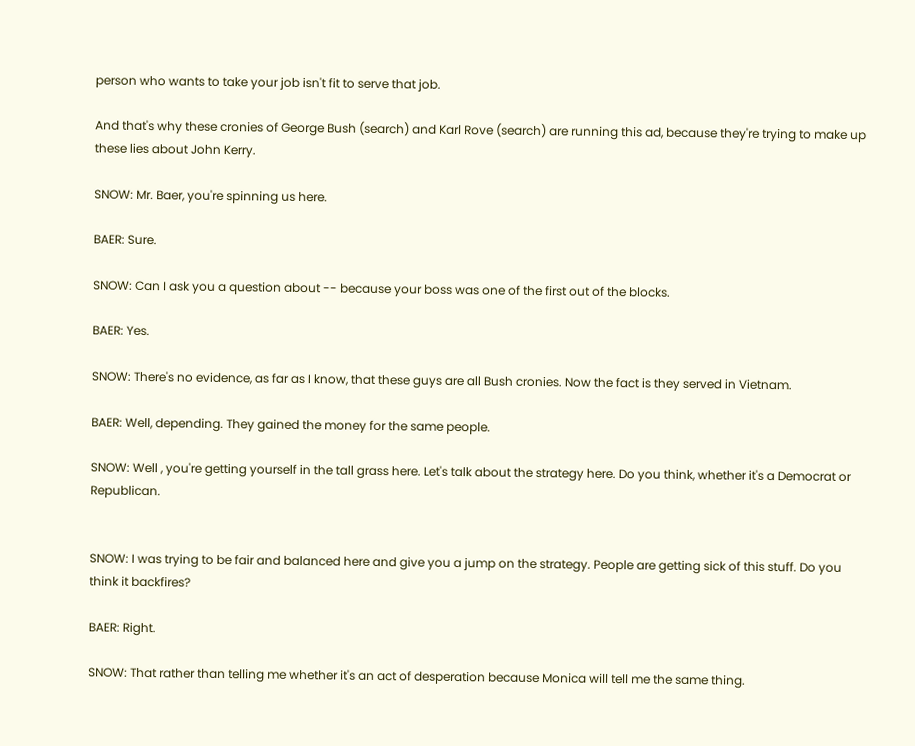person who wants to take your job isn't fit to serve that job.

And that's why these cronies of George Bush (search) and Karl Rove (search) are running this ad, because they're trying to make up these lies about John Kerry.

SNOW: Mr. Baer, you're spinning us here.

BAER: Sure.

SNOW: Can I ask you a question about -- because your boss was one of the first out of the blocks.

BAER: Yes.

SNOW: There's no evidence, as far as I know, that these guys are all Bush cronies. Now the fact is they served in Vietnam.

BAER: Well, depending. They gained the money for the same people.

SNOW: Well , you're getting yourself in the tall grass here. Let's talk about the strategy here. Do you think, whether it's a Democrat or Republican.


SNOW: I was trying to be fair and balanced here and give you a jump on the strategy. People are getting sick of this stuff. Do you think it backfires?

BAER: Right.

SNOW: That rather than telling me whether it's an act of desperation because Monica will tell me the same thing.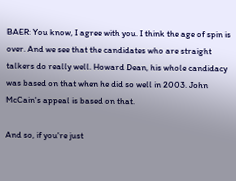BAER: You know, I agree with you. I think the age of spin is over. And we see that the candidates who are straight talkers do really well. Howard Dean, his whole candidacy was based on that when he did so well in 2003. John McCain's appeal is based on that.

And so, if you're just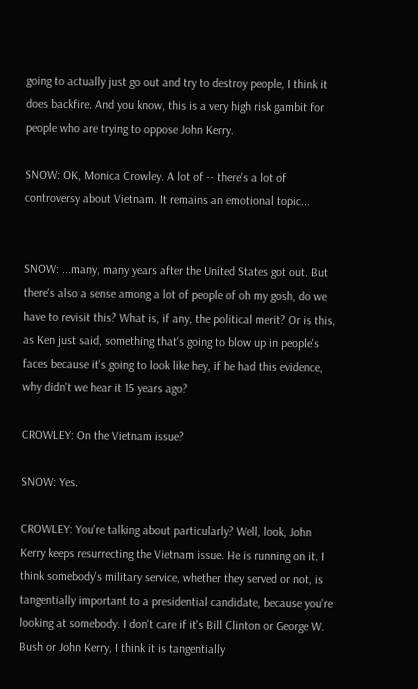going to actually just go out and try to destroy people, I think it does backfire. And you know, this is a very high risk gambit for people who are trying to oppose John Kerry.

SNOW: OK, Monica Crowley. A lot of -- there's a lot of controversy about Vietnam. It remains an emotional topic...


SNOW: ...many, many years after the United States got out. But there's also a sense among a lot of people of oh my gosh, do we have to revisit this? What is, if any, the political merit? Or is this, as Ken just said, something that's going to blow up in people's faces because it's going to look like hey, if he had this evidence, why didn't we hear it 15 years ago?

CROWLEY: On the Vietnam issue?

SNOW: Yes.

CROWLEY: You're talking about particularly? Well, look, John Kerry keeps resurrecting the Vietnam issue. He is running on it. I think somebody's military service, whether they served or not, is tangentially important to a presidential candidate, because you're looking at somebody. I don't care if it's Bill Clinton or George W. Bush or John Kerry, I think it is tangentially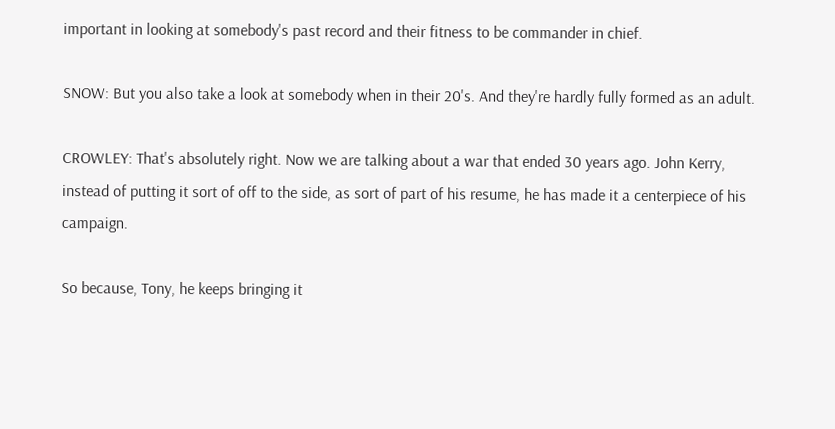important in looking at somebody's past record and their fitness to be commander in chief.

SNOW: But you also take a look at somebody when in their 20's. And they're hardly fully formed as an adult.

CROWLEY: That's absolutely right. Now we are talking about a war that ended 30 years ago. John Kerry, instead of putting it sort of off to the side, as sort of part of his resume, he has made it a centerpiece of his campaign.

So because, Tony, he keeps bringing it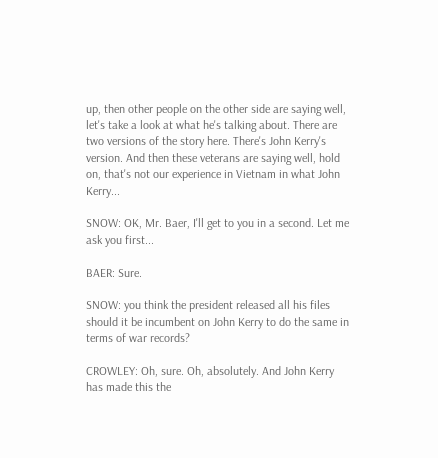up, then other people on the other side are saying well, let's take a look at what he's talking about. There are two versions of the story here. There's John Kerry's version. And then these veterans are saying well, hold on, that's not our experience in Vietnam in what John Kerry...

SNOW: OK, Mr. Baer, I'll get to you in a second. Let me ask you first...

BAER: Sure.

SNOW: you think the president released all his files should it be incumbent on John Kerry to do the same in terms of war records?

CROWLEY: Oh, sure. Oh, absolutely. And John Kerry has made this the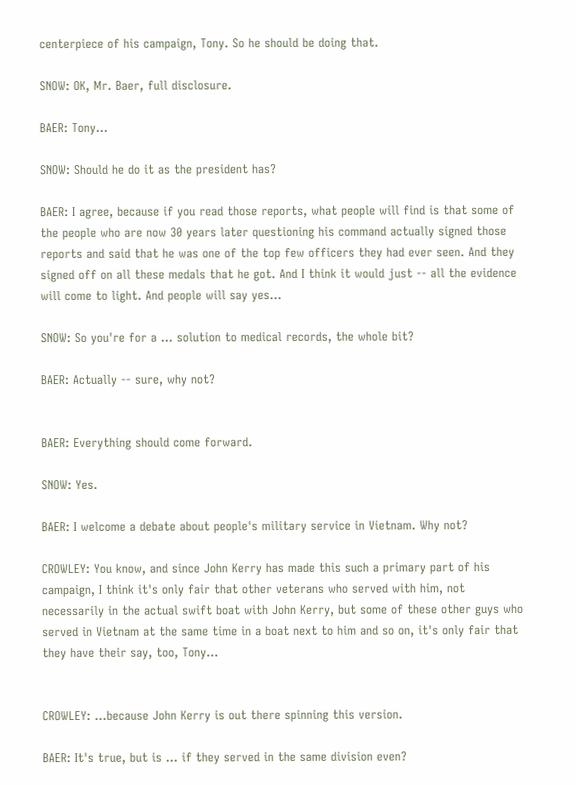centerpiece of his campaign, Tony. So he should be doing that.

SNOW: OK, Mr. Baer, full disclosure.

BAER: Tony...

SNOW: Should he do it as the president has?

BAER: I agree, because if you read those reports, what people will find is that some of the people who are now 30 years later questioning his command actually signed those reports and said that he was one of the top few officers they had ever seen. And they signed off on all these medals that he got. And I think it would just -- all the evidence will come to light. And people will say yes...

SNOW: So you're for a ... solution to medical records, the whole bit?

BAER: Actually -- sure, why not?


BAER: Everything should come forward.

SNOW: Yes.

BAER: I welcome a debate about people's military service in Vietnam. Why not?

CROWLEY: You know, and since John Kerry has made this such a primary part of his campaign, I think it's only fair that other veterans who served with him, not necessarily in the actual swift boat with John Kerry, but some of these other guys who served in Vietnam at the same time in a boat next to him and so on, it's only fair that they have their say, too, Tony...


CROWLEY: ...because John Kerry is out there spinning this version.

BAER: It's true, but is ... if they served in the same division even?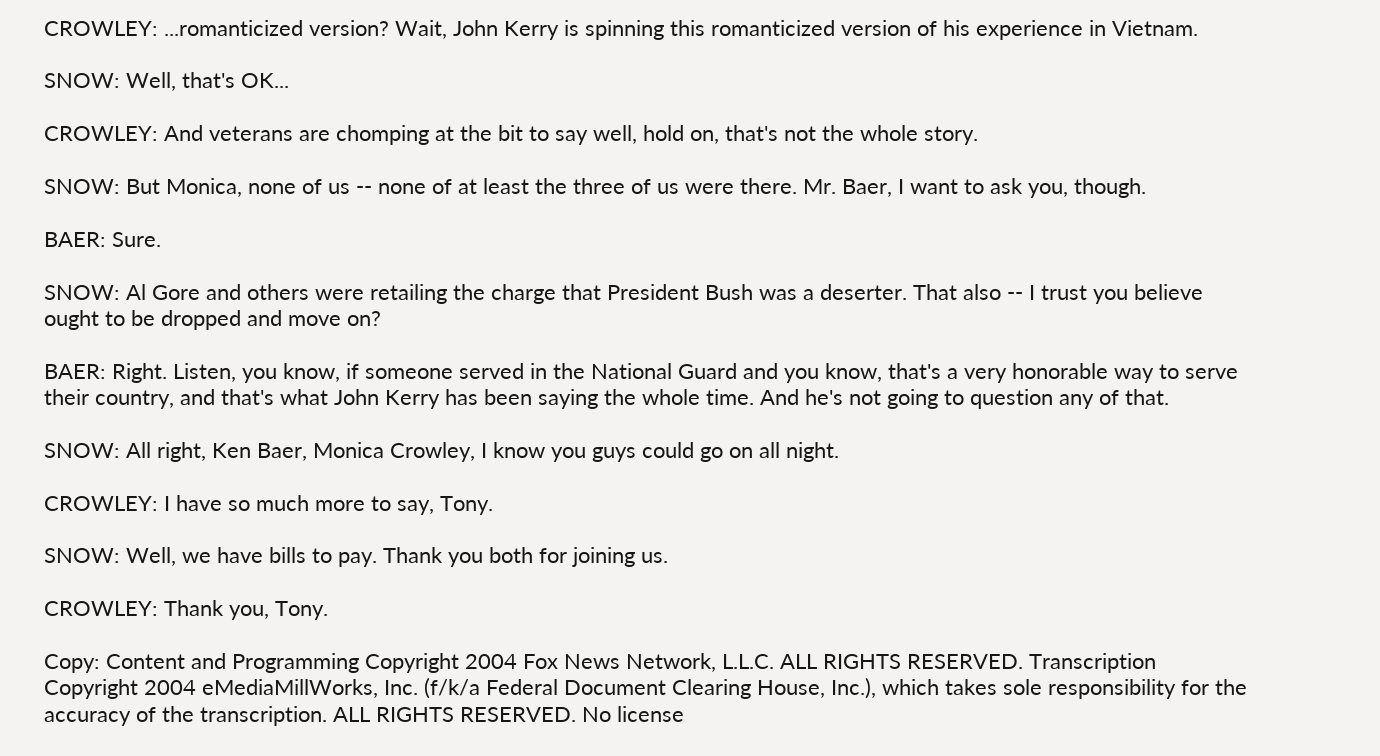CROWLEY: ...romanticized version? Wait, John Kerry is spinning this romanticized version of his experience in Vietnam.

SNOW: Well, that's OK...

CROWLEY: And veterans are chomping at the bit to say well, hold on, that's not the whole story.

SNOW: But Monica, none of us -- none of at least the three of us were there. Mr. Baer, I want to ask you, though.

BAER: Sure.

SNOW: Al Gore and others were retailing the charge that President Bush was a deserter. That also -- I trust you believe ought to be dropped and move on?

BAER: Right. Listen, you know, if someone served in the National Guard and you know, that's a very honorable way to serve their country, and that's what John Kerry has been saying the whole time. And he's not going to question any of that.

SNOW: All right, Ken Baer, Monica Crowley, I know you guys could go on all night.

CROWLEY: I have so much more to say, Tony.

SNOW: Well, we have bills to pay. Thank you both for joining us.

CROWLEY: Thank you, Tony.

Copy: Content and Programming Copyright 2004 Fox News Network, L.L.C. ALL RIGHTS RESERVED. Transcription Copyright 2004 eMediaMillWorks, Inc. (f/k/a Federal Document Clearing House, Inc.), which takes sole responsibility for the accuracy of the transcription. ALL RIGHTS RESERVED. No license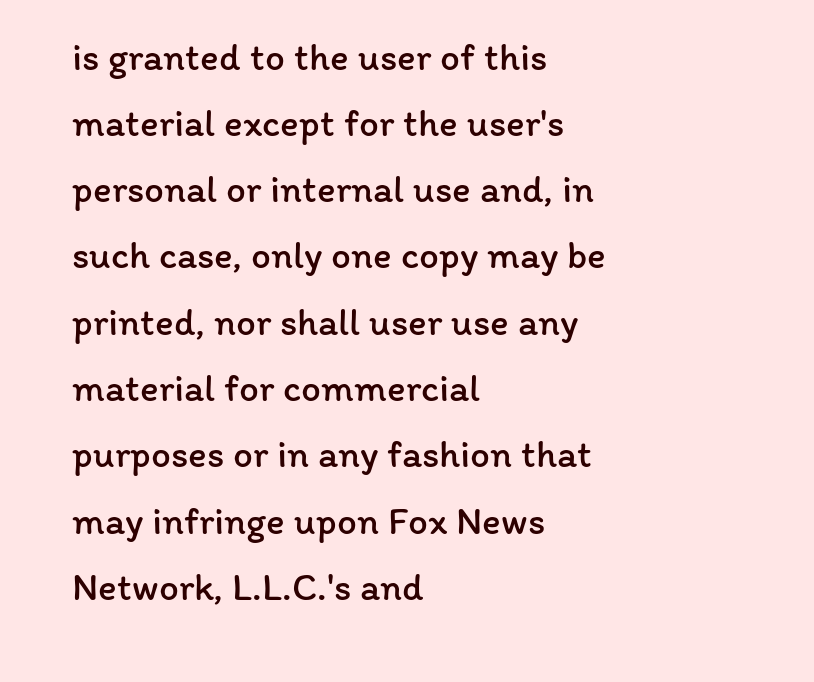is granted to the user of this material except for the user's personal or internal use and, in such case, only one copy may be printed, nor shall user use any material for commercial purposes or in any fashion that may infringe upon Fox News Network, L.L.C.'s and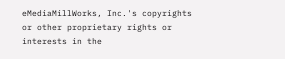eMediaMillWorks, Inc.'s copyrights or other proprietary rights or interests in the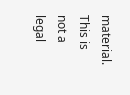material. This is not a legal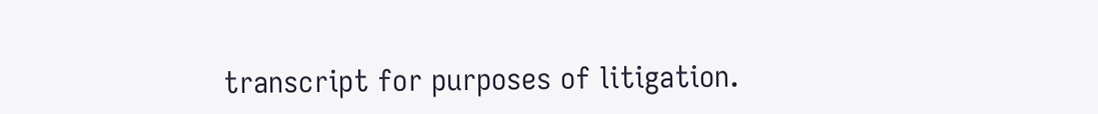transcript for purposes of litigation.